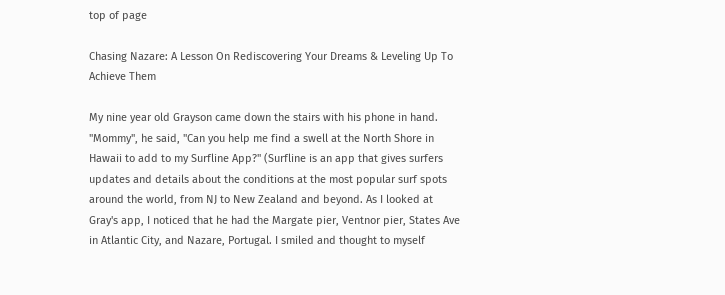top of page

Chasing Nazare: A Lesson On Rediscovering Your Dreams & Leveling Up To Achieve Them

My nine year old Grayson came down the stairs with his phone in hand. "Mommy", he said, "Can you help me find a swell at the North Shore in Hawaii to add to my Surfline App?" (Surfline is an app that gives surfers updates and details about the conditions at the most popular surf spots around the world, from NJ to New Zealand and beyond. As I looked at Gray's app, I noticed that he had the Margate pier, Ventnor pier, States Ave in Atlantic City, and Nazare, Portugal. I smiled and thought to myself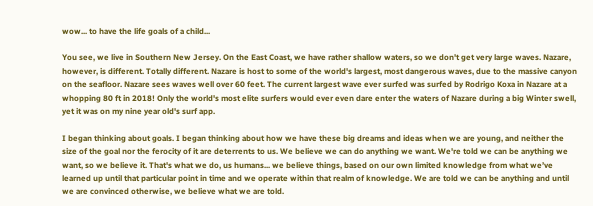wow... to have the life goals of a child...

You see, we live in Southern New Jersey. On the East Coast, we have rather shallow waters, so we don't get very large waves. Nazare, however, is different. Totally different. Nazare is host to some of the world's largest, most dangerous waves, due to the massive canyon on the seafloor. Nazare sees waves well over 60 feet. The current largest wave ever surfed was surfed by Rodrigo Koxa in Nazare at a whopping 80 ft in 2018! Only the world's most elite surfers would ever even dare enter the waters of Nazare during a big Winter swell, yet it was on my nine year old's surf app.

I began thinking about goals. I began thinking about how we have these big dreams and ideas when we are young, and neither the size of the goal nor the ferocity of it are deterrents to us. We believe we can do anything we want. We're told we can be anything we want, so we believe it. That's what we do, us humans... we believe things, based on our own limited knowledge from what we’ve learned up until that particular point in time and we operate within that realm of knowledge. We are told we can be anything and until we are convinced otherwise, we believe what we are told.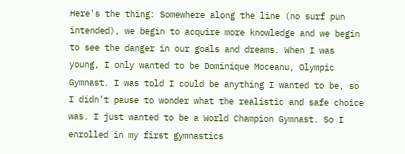Here's the thing: Somewhere along the line (no surf pun intended), we begin to acquire more knowledge and we begin to see the danger in our goals and dreams. When I was young, I only wanted to be Dominique Moceanu, Olympic Gymnast. I was told I could be anything I wanted to be, so I didn’t pause to wonder what the realistic and safe choice was. I just wanted to be a World Champion Gymnast. So I enrolled in my first gymnastics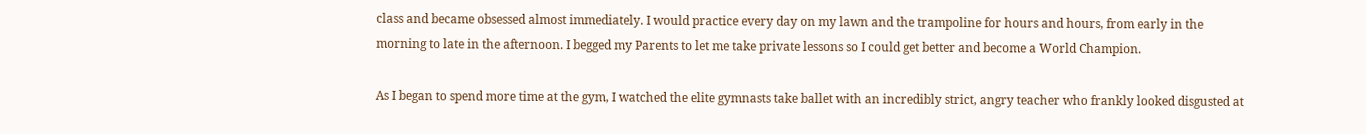class and became obsessed almost immediately. I would practice every day on my lawn and the trampoline for hours and hours, from early in the morning to late in the afternoon. I begged my Parents to let me take private lessons so I could get better and become a World Champion.

As I began to spend more time at the gym, I watched the elite gymnasts take ballet with an incredibly strict, angry teacher who frankly looked disgusted at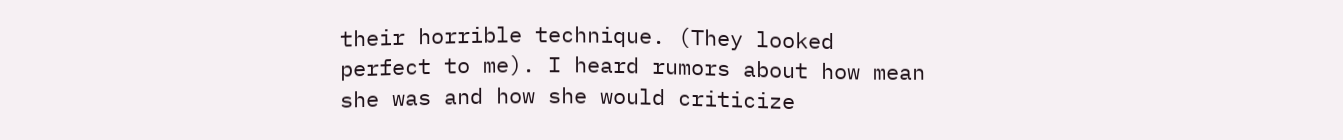their horrible technique. (They looked perfect to me). I heard rumors about how mean she was and how she would criticize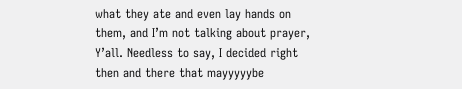what they ate and even lay hands on them, and I’m not talking about prayer, Y’all. Needless to say, I decided right then and there that mayyyyybe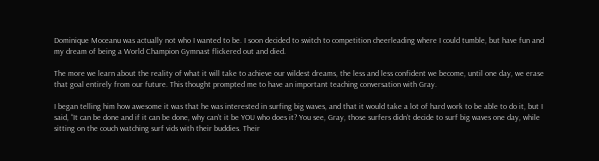Dominique Moceanu was actually not who I wanted to be. I soon decided to switch to competition cheerleading where I could tumble, but have fun and my dream of being a World Champion Gymnast flickered out and died.

The more we learn about the reality of what it will take to achieve our wildest dreams, the less and less confident we become, until one day, we erase that goal entirely from our future. This thought prompted me to have an important teaching conversation with Gray.

I began telling him how awesome it was that he was interested in surfing big waves, and that it would take a lot of hard work to be able to do it, but I said, “It can be done and if it can be done, why can’t it be YOU who does it? You see, Gray, those surfers didn’t decide to surf big waves one day, while sitting on the couch watching surf vids with their buddies. Their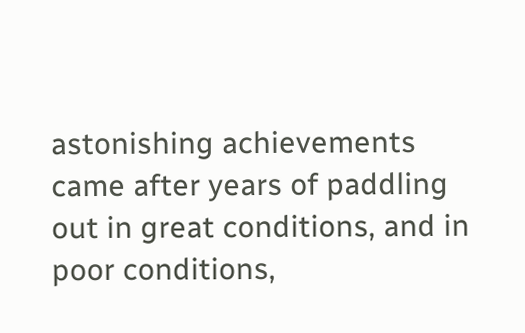astonishing achievements came after years of paddling out in great conditions, and in poor conditions,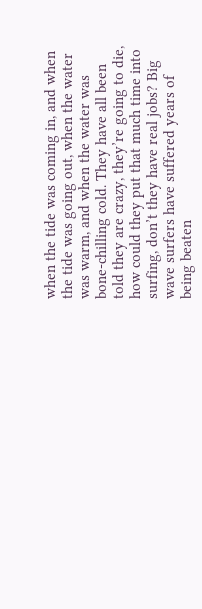when the tide was coming in, and when the tide was going out, when the water was warm, and when the water was bone-chilling cold. They have all been told they are crazy, they’re going to die, how could they put that much time into surfing, don’t they have real jobs? Big wave surfers have suffered years of being beaten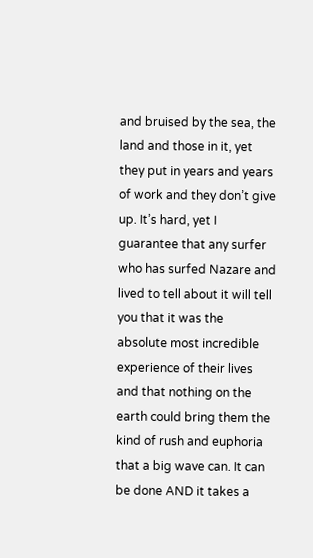and bruised by the sea, the land and those in it, yet they put in years and years of work and they don’t give up. It’s hard, yet I guarantee that any surfer who has surfed Nazare and lived to tell about it will tell you that it was the absolute most incredible experience of their lives and that nothing on the earth could bring them the kind of rush and euphoria that a big wave can. It can be done AND it takes a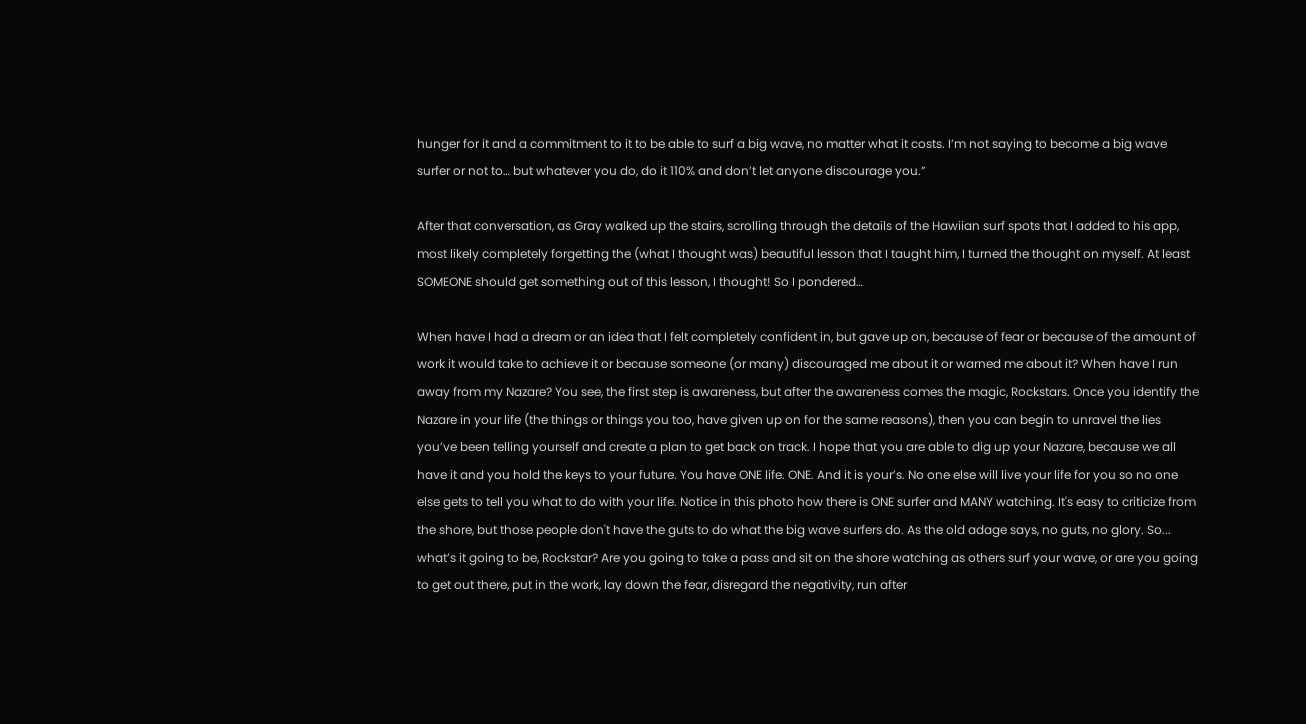hunger for it and a commitment to it to be able to surf a big wave, no matter what it costs. I’m not saying to become a big wave surfer or not to… but whatever you do, do it 110% and don’t let anyone discourage you.”

After that conversation, as Gray walked up the stairs, scrolling through the details of the Hawiian surf spots that I added to his app, most likely completely forgetting the (what I thought was) beautiful lesson that I taught him, I turned the thought on myself. At least SOMEONE should get something out of this lesson, I thought! So I pondered…

When have I had a dream or an idea that I felt completely confident in, but gave up on, because of fear or because of the amount of work it would take to achieve it or because someone (or many) discouraged me about it or warned me about it? When have I run away from my Nazare? You see, the first step is awareness, but after the awareness comes the magic, Rockstars. Once you identify the Nazare in your life (the things or things you too, have given up on for the same reasons), then you can begin to unravel the lies you’ve been telling yourself and create a plan to get back on track. I hope that you are able to dig up your Nazare, because we all have it and you hold the keys to your future. You have ONE life. ONE. And it is your’s. No one else will live your life for you so no one else gets to tell you what to do with your life. Notice in this photo how there is ONE surfer and MANY watching. It's easy to criticize from the shore, but those people don't have the guts to do what the big wave surfers do. As the old adage says, no guts, no glory. So... what’s it going to be, Rockstar? Are you going to take a pass and sit on the shore watching as others surf your wave, or are you going to get out there, put in the work, lay down the fear, disregard the negativity, run after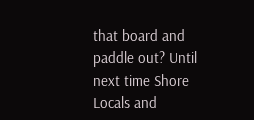that board and paddle out? Until next time Shore Locals and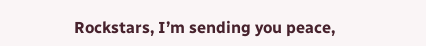Rockstars, I’m sending you peace,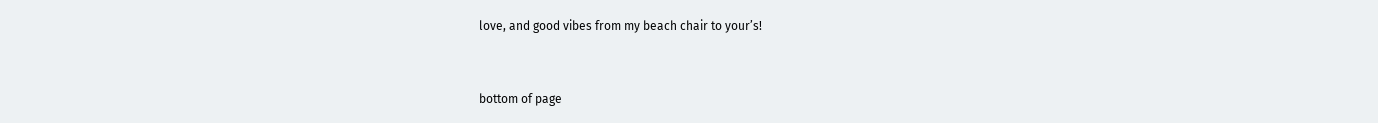love, and good vibes from my beach chair to your’s!


bottom of page